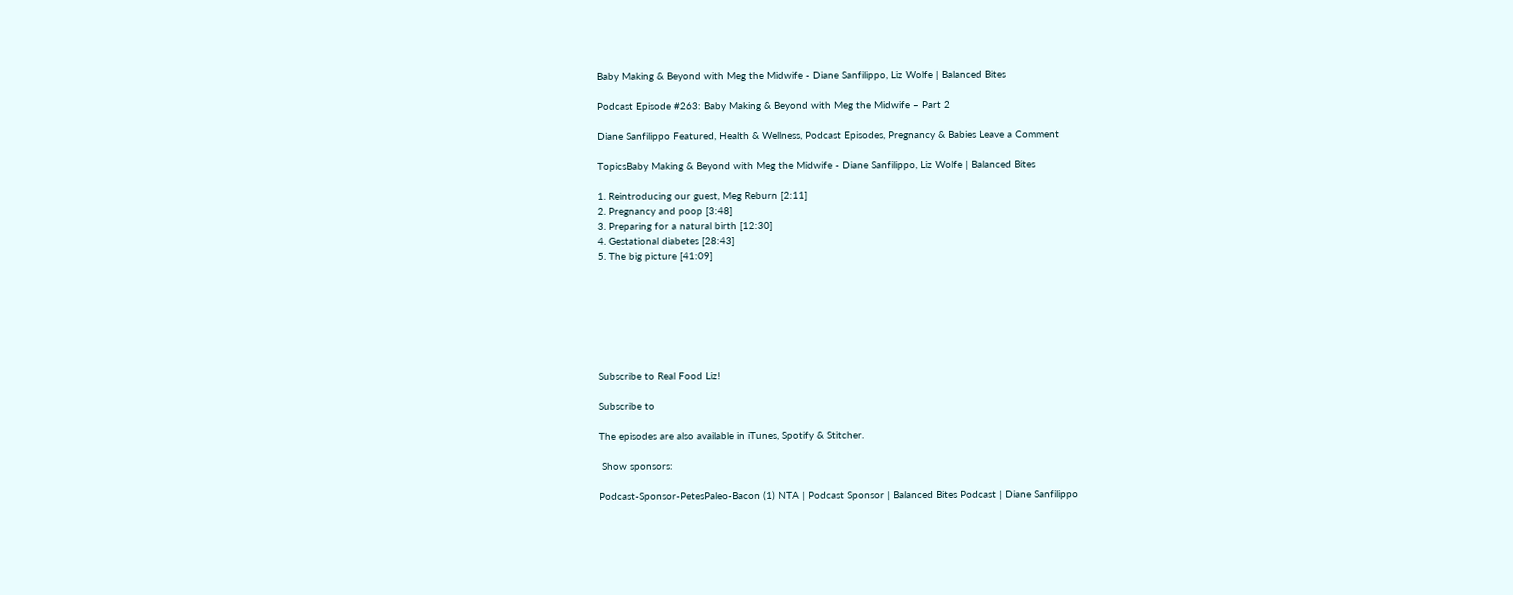Baby Making & Beyond with Meg the Midwife - Diane Sanfilippo, Liz Wolfe | Balanced Bites

Podcast Episode #263: Baby Making & Beyond with Meg the Midwife – Part 2

Diane Sanfilippo Featured, Health & Wellness, Podcast Episodes, Pregnancy & Babies Leave a Comment

TopicsBaby Making & Beyond with Meg the Midwife - Diane Sanfilippo, Liz Wolfe | Balanced Bites

1. Reintroducing our guest, Meg Reburn [2:11]
2. Pregnancy and poop [3:48]
3. Preparing for a natural birth [12:30]
4. Gestational diabetes [28:43]
5. The big picture [41:09]







Subscribe to Real Food Liz!

Subscribe to

The episodes are also available in iTunes, Spotify & Stitcher.

 Show sponsors:

Podcast-Sponsor-PetesPaleo-Bacon (1) NTA | Podcast Sponsor | Balanced Bites Podcast | Diane Sanfilippo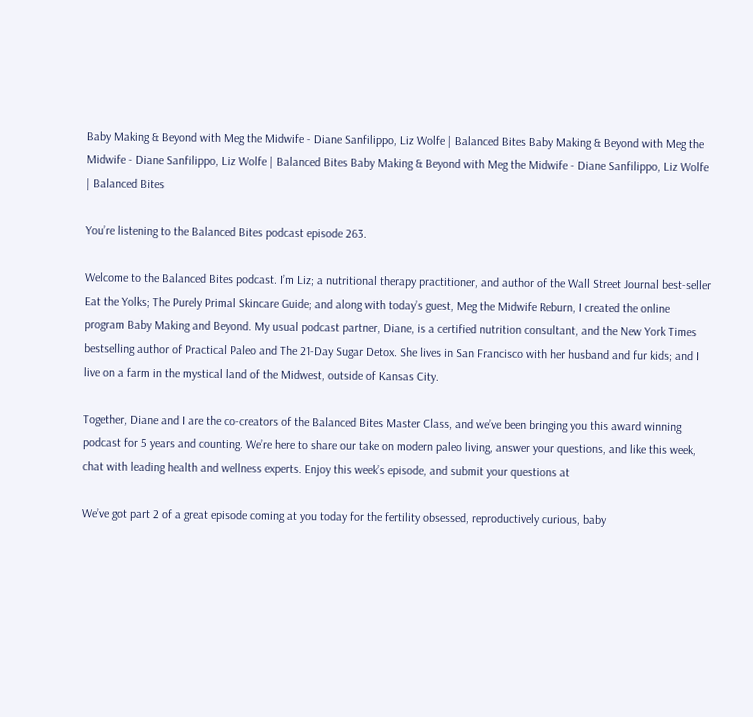Baby Making & Beyond with Meg the Midwife - Diane Sanfilippo, Liz Wolfe | Balanced Bites Baby Making & Beyond with Meg the Midwife - Diane Sanfilippo, Liz Wolfe | Balanced Bites Baby Making & Beyond with Meg the Midwife - Diane Sanfilippo, Liz Wolfe | Balanced Bites

You’re listening to the Balanced Bites podcast episode 263.

Welcome to the Balanced Bites podcast. I’m Liz; a nutritional therapy practitioner, and author of the Wall Street Journal best-seller Eat the Yolks; The Purely Primal Skincare Guide; and along with today’s guest, Meg the Midwife Reburn, I created the online program Baby Making and Beyond. My usual podcast partner, Diane, is a certified nutrition consultant, and the New York Times bestselling author of Practical Paleo and The 21-Day Sugar Detox. She lives in San Francisco with her husband and fur kids; and I live on a farm in the mystical land of the Midwest, outside of Kansas City.

Together, Diane and I are the co-creators of the Balanced Bites Master Class, and we’ve been bringing you this award winning podcast for 5 years and counting. We’re here to share our take on modern paleo living, answer your questions, and like this week, chat with leading health and wellness experts. Enjoy this week’s episode, and submit your questions at

We’ve got part 2 of a great episode coming at you today for the fertility obsessed, reproductively curious, baby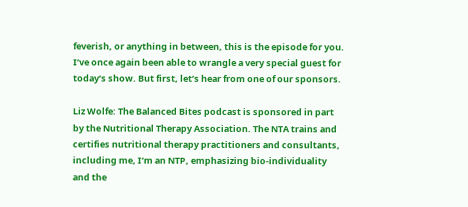feverish, or anything in between, this is the episode for you. I’ve once again been able to wrangle a very special guest for today’s show. But first, let’s hear from one of our sponsors.

Liz Wolfe: The Balanced Bites podcast is sponsored in part by the Nutritional Therapy Association. The NTA trains and certifies nutritional therapy practitioners and consultants, including me, I’m an NTP, emphasizing bio-individuality and the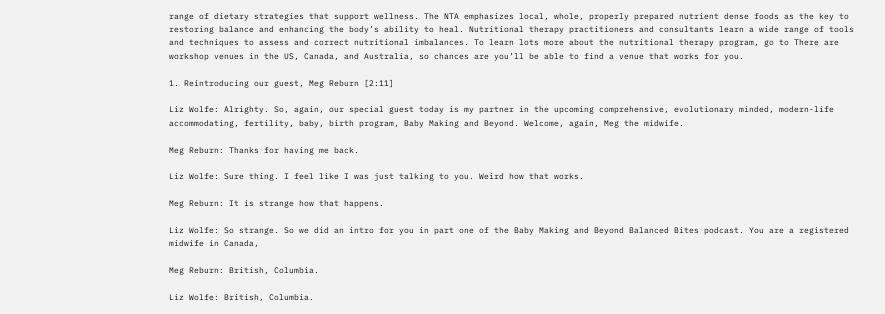range of dietary strategies that support wellness. The NTA emphasizes local, whole, properly prepared nutrient dense foods as the key to restoring balance and enhancing the body’s ability to heal. Nutritional therapy practitioners and consultants learn a wide range of tools and techniques to assess and correct nutritional imbalances. To learn lots more about the nutritional therapy program, go to There are workshop venues in the US, Canada, and Australia, so chances are you’ll be able to find a venue that works for you.

1. Reintroducing our guest, Meg Reburn [2:11]

Liz Wolfe: Alrighty. So, again, our special guest today is my partner in the upcoming comprehensive, evolutionary minded, modern-life accommodating, fertility, baby, birth program, Baby Making and Beyond. Welcome, again, Meg the midwife.

Meg Reburn: Thanks for having me back.

Liz Wolfe: Sure thing. I feel like I was just talking to you. Weird how that works.

Meg Reburn: It is strange how that happens.

Liz Wolfe: So strange. So we did an intro for you in part one of the Baby Making and Beyond Balanced Bites podcast. You are a registered midwife in Canada,

Meg Reburn: British, Columbia.

Liz Wolfe: British, Columbia.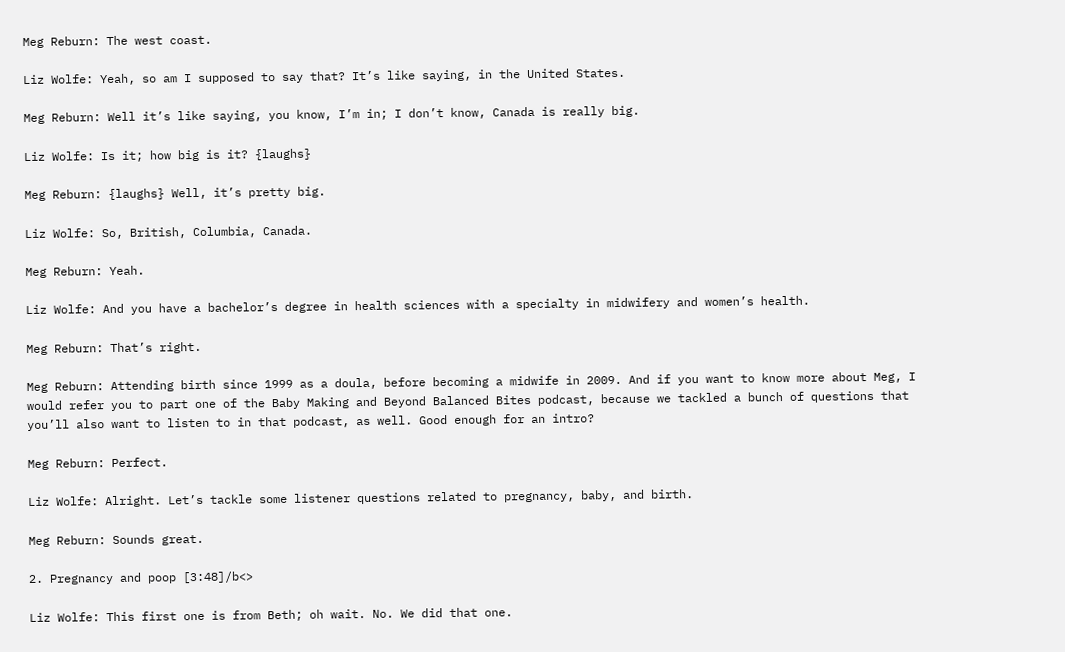Meg Reburn: The west coast.

Liz Wolfe: Yeah, so am I supposed to say that? It’s like saying, in the United States.

Meg Reburn: Well it’s like saying, you know, I’m in; I don’t know, Canada is really big.

Liz Wolfe: Is it; how big is it? {laughs}

Meg Reburn: {laughs} Well, it’s pretty big.

Liz Wolfe: So, British, Columbia, Canada.

Meg Reburn: Yeah.

Liz Wolfe: And you have a bachelor’s degree in health sciences with a specialty in midwifery and women’s health.

Meg Reburn: That’s right.

Meg Reburn: Attending birth since 1999 as a doula, before becoming a midwife in 2009. And if you want to know more about Meg, I would refer you to part one of the Baby Making and Beyond Balanced Bites podcast, because we tackled a bunch of questions that you’ll also want to listen to in that podcast, as well. Good enough for an intro?

Meg Reburn: Perfect.

Liz Wolfe: Alright. Let’s tackle some listener questions related to pregnancy, baby, and birth.

Meg Reburn: Sounds great.

2. Pregnancy and poop [3:48]/b<>

Liz Wolfe: This first one is from Beth; oh wait. No. We did that one.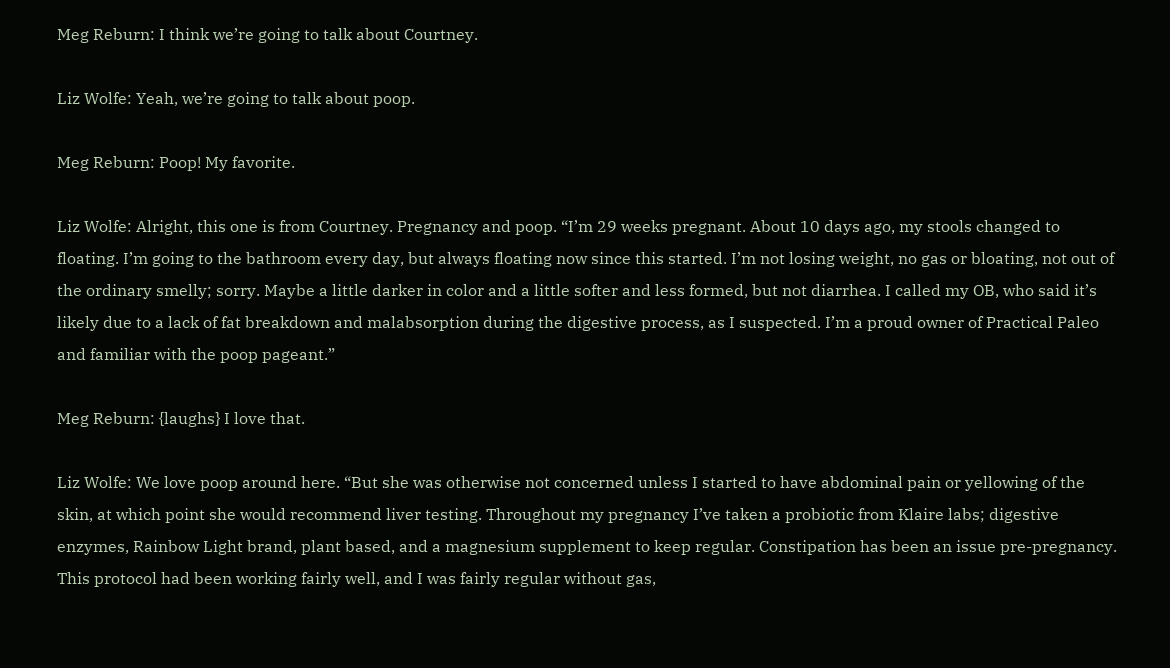Meg Reburn: I think we’re going to talk about Courtney.

Liz Wolfe: Yeah, we’re going to talk about poop.

Meg Reburn: Poop! My favorite.

Liz Wolfe: Alright, this one is from Courtney. Pregnancy and poop. “I’m 29 weeks pregnant. About 10 days ago, my stools changed to floating. I’m going to the bathroom every day, but always floating now since this started. I’m not losing weight, no gas or bloating, not out of the ordinary smelly; sorry. Maybe a little darker in color and a little softer and less formed, but not diarrhea. I called my OB, who said it’s likely due to a lack of fat breakdown and malabsorption during the digestive process, as I suspected. I’m a proud owner of Practical Paleo and familiar with the poop pageant.”

Meg Reburn: {laughs} I love that.

Liz Wolfe: We love poop around here. “But she was otherwise not concerned unless I started to have abdominal pain or yellowing of the skin, at which point she would recommend liver testing. Throughout my pregnancy I’ve taken a probiotic from Klaire labs; digestive enzymes, Rainbow Light brand, plant based, and a magnesium supplement to keep regular. Constipation has been an issue pre-pregnancy. This protocol had been working fairly well, and I was fairly regular without gas,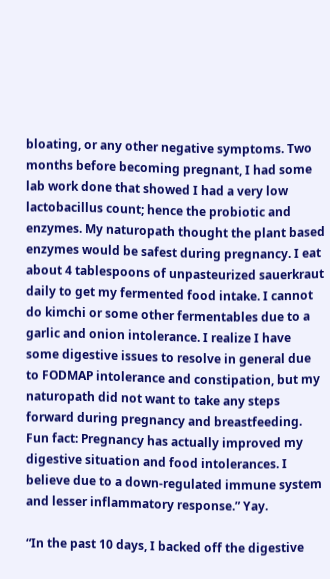bloating, or any other negative symptoms. Two months before becoming pregnant, I had some lab work done that showed I had a very low lactobacillus count; hence the probiotic and enzymes. My naturopath thought the plant based enzymes would be safest during pregnancy. I eat about 4 tablespoons of unpasteurized sauerkraut daily to get my fermented food intake. I cannot do kimchi or some other fermentables due to a garlic and onion intolerance. I realize I have some digestive issues to resolve in general due to FODMAP intolerance and constipation, but my naturopath did not want to take any steps forward during pregnancy and breastfeeding. Fun fact: Pregnancy has actually improved my digestive situation and food intolerances. I believe due to a down-regulated immune system and lesser inflammatory response.” Yay.

“In the past 10 days, I backed off the digestive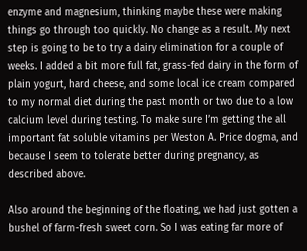enzyme and magnesium, thinking maybe these were making things go through too quickly. No change as a result. My next step is going to be to try a dairy elimination for a couple of weeks. I added a bit more full fat, grass-fed dairy in the form of plain yogurt, hard cheese, and some local ice cream compared to my normal diet during the past month or two due to a low calcium level during testing. To make sure I’m getting the all important fat soluble vitamins per Weston A. Price dogma, and because I seem to tolerate better during pregnancy, as described above.

Also around the beginning of the floating, we had just gotten a bushel of farm-fresh sweet corn. So I was eating far more of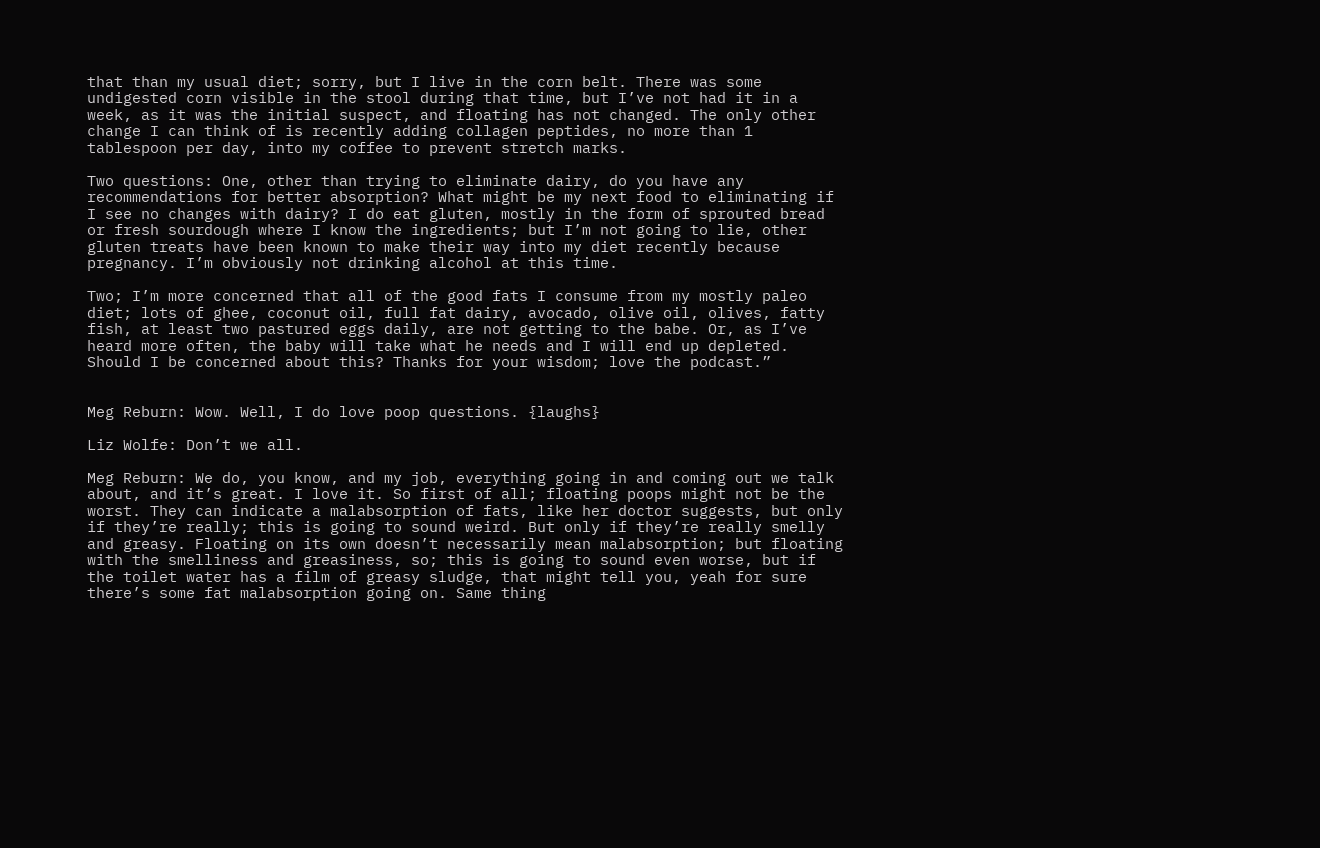that than my usual diet; sorry, but I live in the corn belt. There was some undigested corn visible in the stool during that time, but I’ve not had it in a week, as it was the initial suspect, and floating has not changed. The only other change I can think of is recently adding collagen peptides, no more than 1 tablespoon per day, into my coffee to prevent stretch marks.

Two questions: One, other than trying to eliminate dairy, do you have any recommendations for better absorption? What might be my next food to eliminating if I see no changes with dairy? I do eat gluten, mostly in the form of sprouted bread or fresh sourdough where I know the ingredients; but I’m not going to lie, other gluten treats have been known to make their way into my diet recently because pregnancy. I’m obviously not drinking alcohol at this time.

Two; I’m more concerned that all of the good fats I consume from my mostly paleo diet; lots of ghee, coconut oil, full fat dairy, avocado, olive oil, olives, fatty fish, at least two pastured eggs daily, are not getting to the babe. Or, as I’ve heard more often, the baby will take what he needs and I will end up depleted. Should I be concerned about this? Thanks for your wisdom; love the podcast.”


Meg Reburn: Wow. Well, I do love poop questions. {laughs}

Liz Wolfe: Don’t we all.

Meg Reburn: We do, you know, and my job, everything going in and coming out we talk about, and it’s great. I love it. So first of all; floating poops might not be the worst. They can indicate a malabsorption of fats, like her doctor suggests, but only if they’re really; this is going to sound weird. But only if they’re really smelly and greasy. Floating on its own doesn’t necessarily mean malabsorption; but floating with the smelliness and greasiness, so; this is going to sound even worse, but if the toilet water has a film of greasy sludge, that might tell you, yeah for sure there’s some fat malabsorption going on. Same thing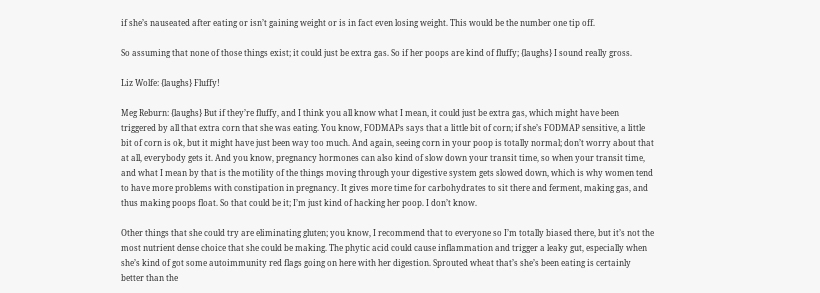if she’s nauseated after eating or isn’t gaining weight or is in fact even losing weight. This would be the number one tip off.

So assuming that none of those things exist; it could just be extra gas. So if her poops are kind of fluffy; {laughs} I sound really gross.

Liz Wolfe: {laughs} Fluffy!

Meg Reburn: {laughs} But if they’re fluffy, and I think you all know what I mean, it could just be extra gas, which might have been triggered by all that extra corn that she was eating. You know, FODMAPs says that a little bit of corn; if she’s FODMAP sensitive, a little bit of corn is ok, but it might have just been way too much. And again, seeing corn in your poop is totally normal; don’t worry about that at all, everybody gets it. And you know, pregnancy hormones can also kind of slow down your transit time, so when your transit time, and what I mean by that is the motility of the things moving through your digestive system gets slowed down, which is why women tend to have more problems with constipation in pregnancy. It gives more time for carbohydrates to sit there and ferment, making gas, and thus making poops float. So that could be it; I’m just kind of hacking her poop. I don’t know.

Other things that she could try are eliminating gluten; you know, I recommend that to everyone so I’m totally biased there, but it’s not the most nutrient dense choice that she could be making. The phytic acid could cause inflammation and trigger a leaky gut, especially when she’s kind of got some autoimmunity red flags going on here with her digestion. Sprouted wheat that’s she’s been eating is certainly better than the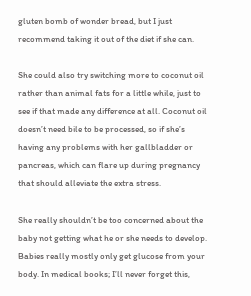gluten bomb of wonder bread, but I just recommend taking it out of the diet if she can.

She could also try switching more to coconut oil rather than animal fats for a little while, just to see if that made any difference at all. Coconut oil doesn’t need bile to be processed, so if she’s having any problems with her gallbladder or pancreas, which can flare up during pregnancy that should alleviate the extra stress.

She really shouldn’t be too concerned about the baby not getting what he or she needs to develop. Babies really mostly only get glucose from your body. In medical books; I’ll never forget this,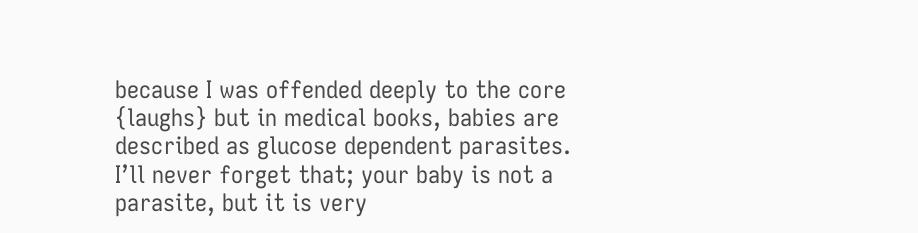because I was offended deeply to the core {laughs} but in medical books, babies are described as glucose dependent parasites. I’ll never forget that; your baby is not a parasite, but it is very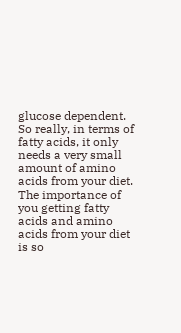glucose dependent. So really, in terms of fatty acids, it only needs a very small amount of amino acids from your diet. The importance of you getting fatty acids and amino acids from your diet is so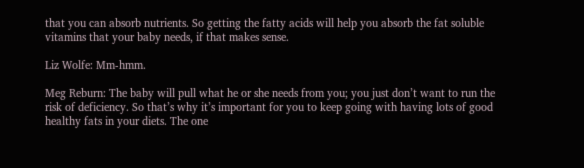that you can absorb nutrients. So getting the fatty acids will help you absorb the fat soluble vitamins that your baby needs, if that makes sense.

Liz Wolfe: Mm-hmm.

Meg Reburn: The baby will pull what he or she needs from you; you just don’t want to run the risk of deficiency. So that’s why it’s important for you to keep going with having lots of good healthy fats in your diets. The one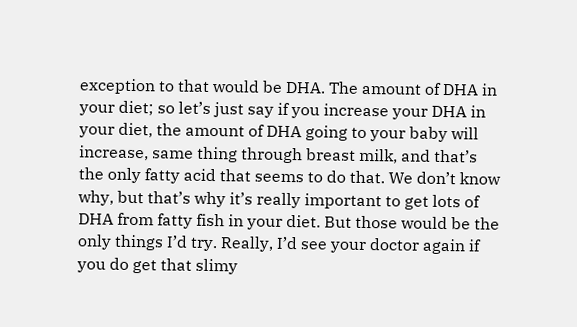exception to that would be DHA. The amount of DHA in your diet; so let’s just say if you increase your DHA in your diet, the amount of DHA going to your baby will increase, same thing through breast milk, and that’s the only fatty acid that seems to do that. We don’t know why, but that’s why it’s really important to get lots of DHA from fatty fish in your diet. But those would be the only things I’d try. Really, I’d see your doctor again if you do get that slimy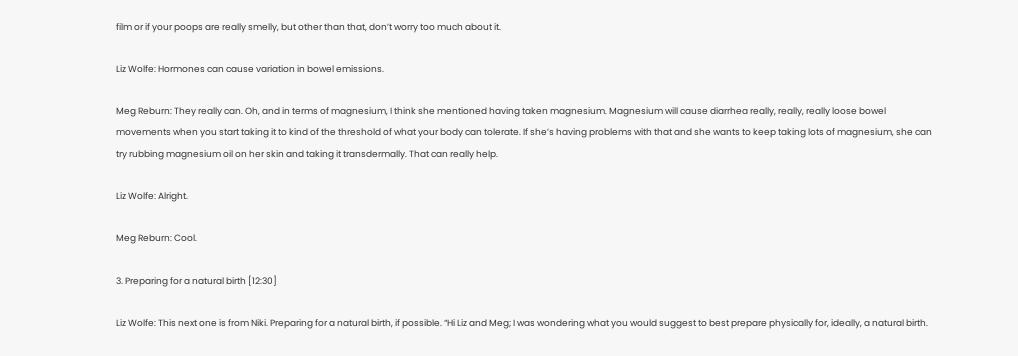film or if your poops are really smelly, but other than that, don’t worry too much about it.

Liz Wolfe: Hormones can cause variation in bowel emissions.

Meg Reburn: They really can. Oh, and in terms of magnesium, I think she mentioned having taken magnesium. Magnesium will cause diarrhea really, really, really loose bowel movements when you start taking it to kind of the threshold of what your body can tolerate. If she’s having problems with that and she wants to keep taking lots of magnesium, she can try rubbing magnesium oil on her skin and taking it transdermally. That can really help.

Liz Wolfe: Alright.

Meg Reburn: Cool.

3. Preparing for a natural birth [12:30]

Liz Wolfe: This next one is from Niki. Preparing for a natural birth, if possible. “Hi Liz and Meg; I was wondering what you would suggest to best prepare physically for, ideally, a natural birth.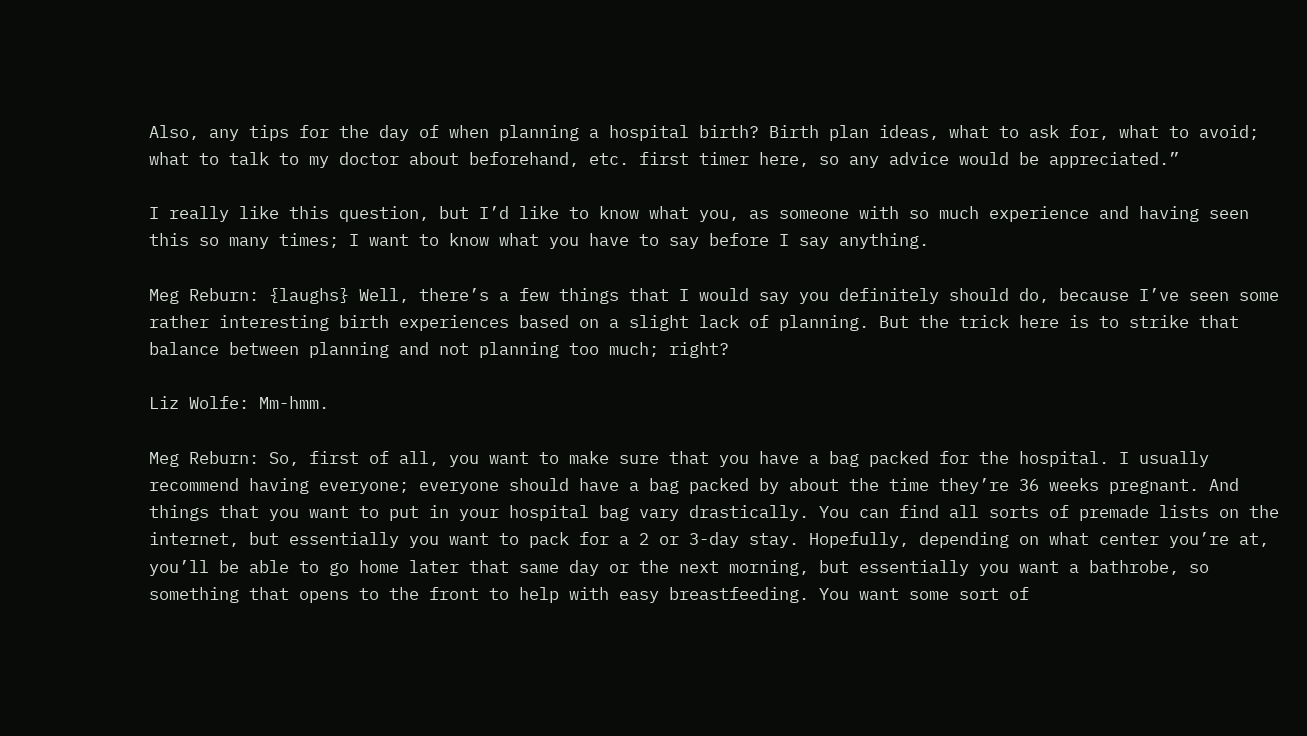Also, any tips for the day of when planning a hospital birth? Birth plan ideas, what to ask for, what to avoid; what to talk to my doctor about beforehand, etc. first timer here, so any advice would be appreciated.”

I really like this question, but I’d like to know what you, as someone with so much experience and having seen this so many times; I want to know what you have to say before I say anything.

Meg Reburn: {laughs} Well, there’s a few things that I would say you definitely should do, because I’ve seen some rather interesting birth experiences based on a slight lack of planning. But the trick here is to strike that balance between planning and not planning too much; right?

Liz Wolfe: Mm-hmm.

Meg Reburn: So, first of all, you want to make sure that you have a bag packed for the hospital. I usually recommend having everyone; everyone should have a bag packed by about the time they’re 36 weeks pregnant. And things that you want to put in your hospital bag vary drastically. You can find all sorts of premade lists on the internet, but essentially you want to pack for a 2 or 3-day stay. Hopefully, depending on what center you’re at, you’ll be able to go home later that same day or the next morning, but essentially you want a bathrobe, so something that opens to the front to help with easy breastfeeding. You want some sort of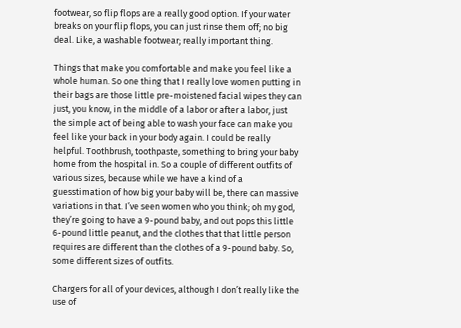footwear, so flip flops are a really good option. If your water breaks on your flip flops, you can just rinse them off; no big deal. Like, a washable footwear; really important thing.

Things that make you comfortable and make you feel like a whole human. So one thing that I really love women putting in their bags are those little pre-moistened facial wipes they can just, you know, in the middle of a labor or after a labor, just the simple act of being able to wash your face can make you feel like your back in your body again. I could be really helpful. Toothbrush, toothpaste, something to bring your baby home from the hospital in. So a couple of different outfits of various sizes, because while we have a kind of a guesstimation of how big your baby will be, there can massive variations in that. I’ve seen women who you think; oh my god, they’re going to have a 9-pound baby, and out pops this little 6-pound little peanut, and the clothes that that little person requires are different than the clothes of a 9-pound baby. So, some different sizes of outfits.

Chargers for all of your devices, although I don’t really like the use of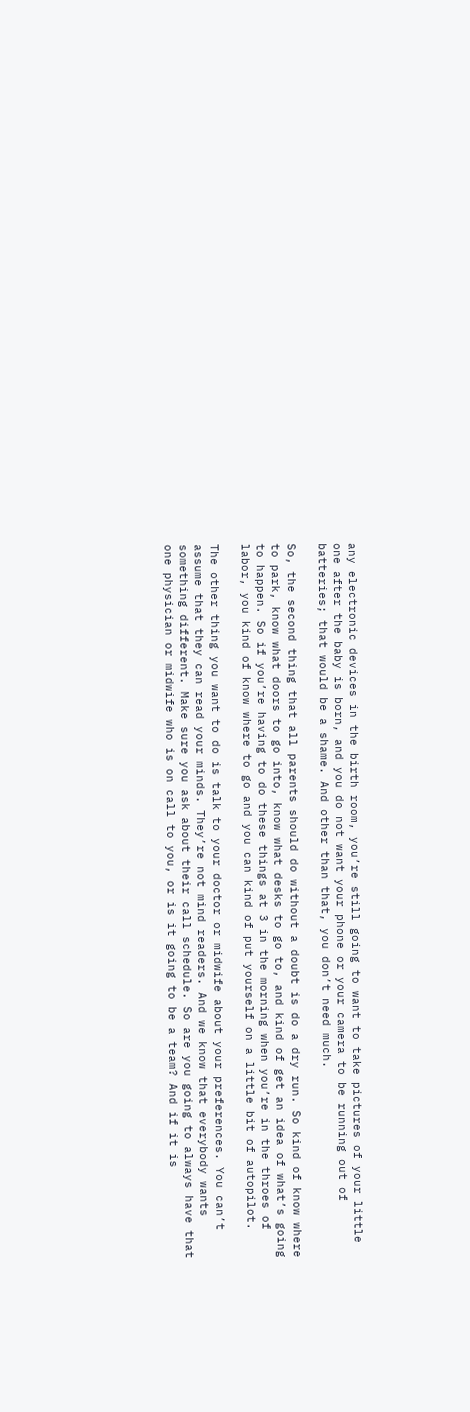any electronic devices in the birth room, you’re still going to want to take pictures of your little one after the baby is born, and you do not want your phone or your camera to be running out of batteries; that would be a shame. And other than that, you don’t need much.

So, the second thing that all parents should do without a doubt is do a dry run. So kind of know where to park, know what doors to go into, know what desks to go to, and kind of get an idea of what’s going to happen. So if you’re having to do these things at 3 in the morning when you’re in the throes of labor, you kind of know where to go and you can kind of put yourself on a little bit of autopilot.

The other thing you want to do is talk to your doctor or midwife about your preferences. You can’t assume that they can read your minds. They’re not mind readers. And we know that everybody wants something different. Make sure you ask about their call schedule. So are you going to always have that one physician or midwife who is on call to you, or is it going to be a team? And if it is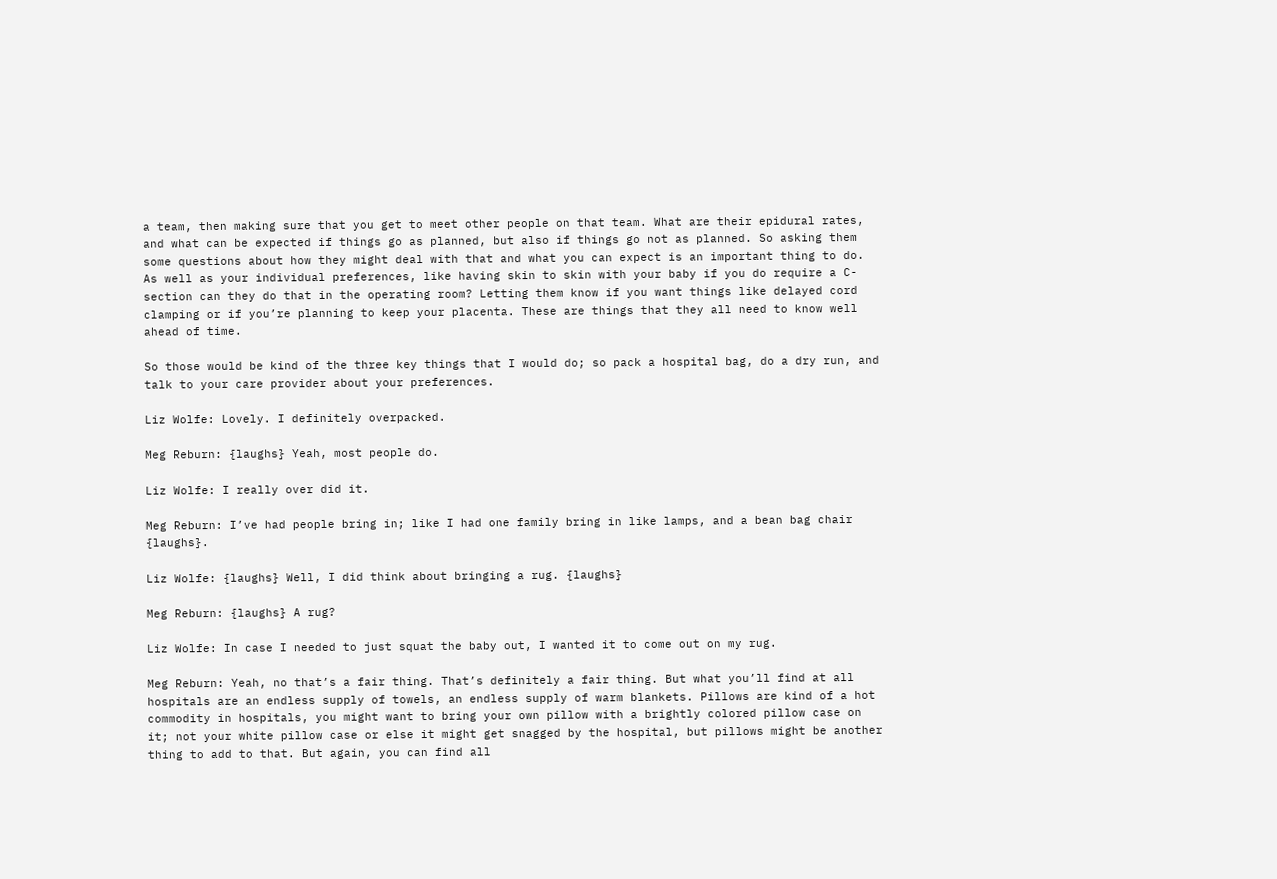a team, then making sure that you get to meet other people on that team. What are their epidural rates, and what can be expected if things go as planned, but also if things go not as planned. So asking them some questions about how they might deal with that and what you can expect is an important thing to do. As well as your individual preferences, like having skin to skin with your baby if you do require a C-section can they do that in the operating room? Letting them know if you want things like delayed cord clamping or if you’re planning to keep your placenta. These are things that they all need to know well ahead of time.

So those would be kind of the three key things that I would do; so pack a hospital bag, do a dry run, and talk to your care provider about your preferences.

Liz Wolfe: Lovely. I definitely overpacked.

Meg Reburn: {laughs} Yeah, most people do.

Liz Wolfe: I really over did it.

Meg Reburn: I’ve had people bring in; like I had one family bring in like lamps, and a bean bag chair {laughs}.

Liz Wolfe: {laughs} Well, I did think about bringing a rug. {laughs}

Meg Reburn: {laughs} A rug?

Liz Wolfe: In case I needed to just squat the baby out, I wanted it to come out on my rug.

Meg Reburn: Yeah, no that’s a fair thing. That’s definitely a fair thing. But what you’ll find at all hospitals are an endless supply of towels, an endless supply of warm blankets. Pillows are kind of a hot commodity in hospitals, you might want to bring your own pillow with a brightly colored pillow case on it; not your white pillow case or else it might get snagged by the hospital, but pillows might be another thing to add to that. But again, you can find all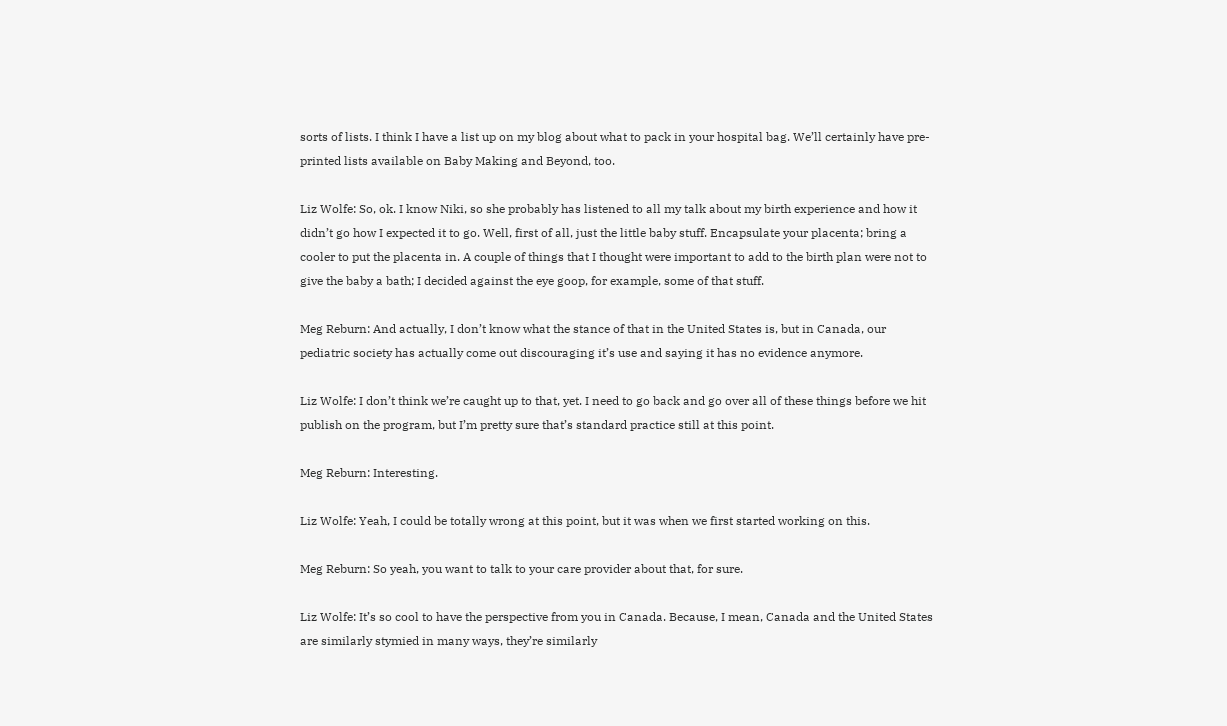sorts of lists. I think I have a list up on my blog about what to pack in your hospital bag. We’ll certainly have pre-printed lists available on Baby Making and Beyond, too.

Liz Wolfe: So, ok. I know Niki, so she probably has listened to all my talk about my birth experience and how it didn’t go how I expected it to go. Well, first of all, just the little baby stuff. Encapsulate your placenta; bring a cooler to put the placenta in. A couple of things that I thought were important to add to the birth plan were not to give the baby a bath; I decided against the eye goop, for example, some of that stuff.

Meg Reburn: And actually, I don’t know what the stance of that in the United States is, but in Canada, our pediatric society has actually come out discouraging it’s use and saying it has no evidence anymore.

Liz Wolfe: I don’t think we’re caught up to that, yet. I need to go back and go over all of these things before we hit publish on the program, but I’m pretty sure that’s standard practice still at this point.

Meg Reburn: Interesting.

Liz Wolfe: Yeah, I could be totally wrong at this point, but it was when we first started working on this.

Meg Reburn: So yeah, you want to talk to your care provider about that, for sure.

Liz Wolfe: It’s so cool to have the perspective from you in Canada. Because, I mean, Canada and the United States are similarly stymied in many ways, they’re similarly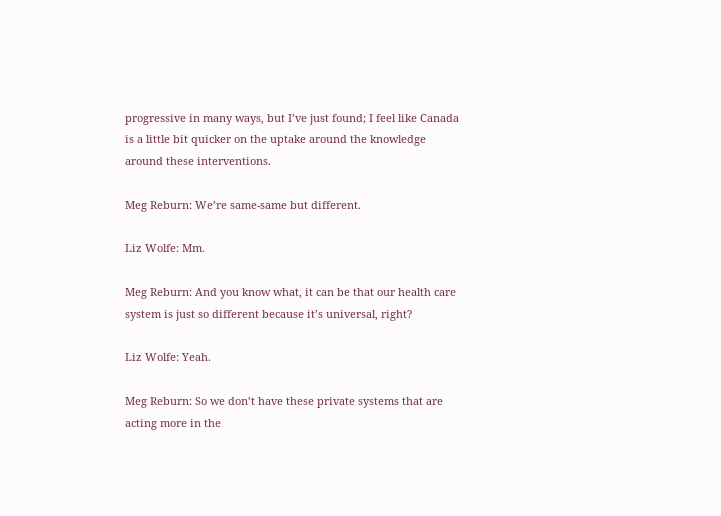progressive in many ways, but I’ve just found; I feel like Canada is a little bit quicker on the uptake around the knowledge around these interventions.

Meg Reburn: We’re same-same but different.

Liz Wolfe: Mm.

Meg Reburn: And you know what, it can be that our health care system is just so different because it’s universal, right?

Liz Wolfe: Yeah.

Meg Reburn: So we don’t have these private systems that are acting more in the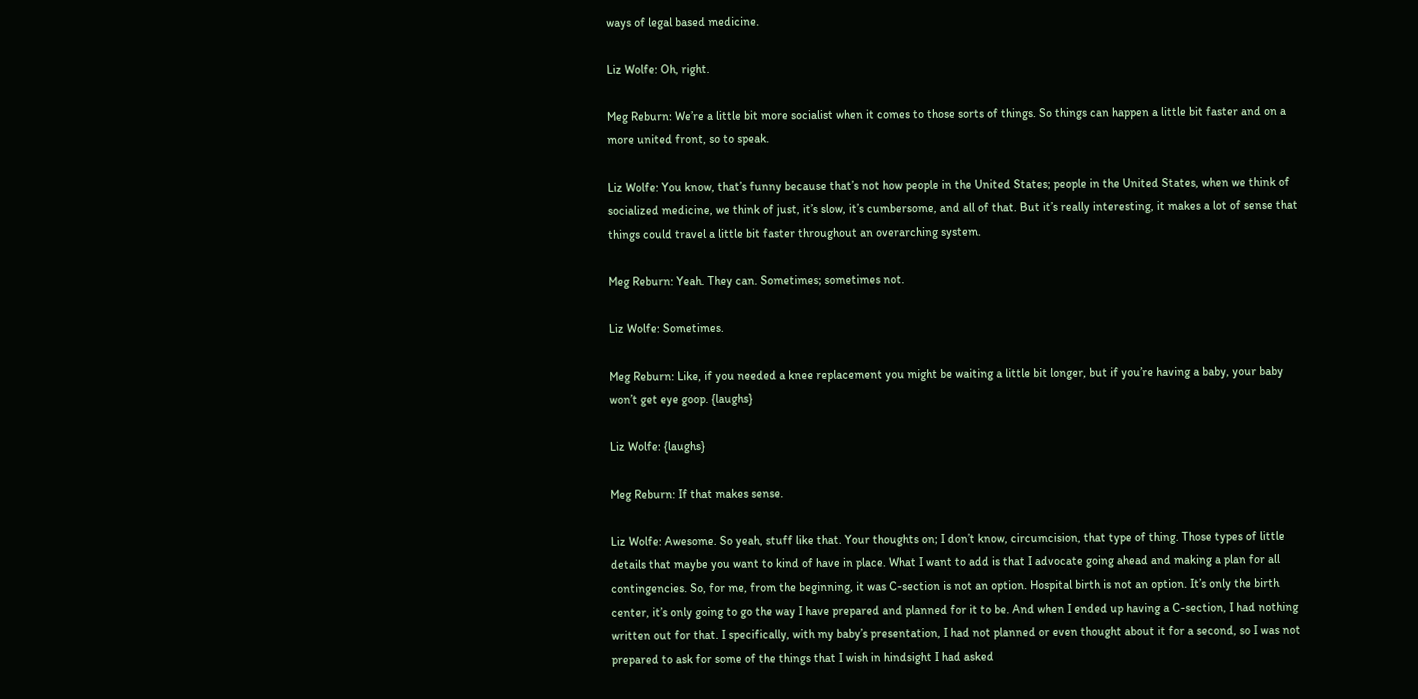ways of legal based medicine.

Liz Wolfe: Oh, right.

Meg Reburn: We’re a little bit more socialist when it comes to those sorts of things. So things can happen a little bit faster and on a more united front, so to speak.

Liz Wolfe: You know, that’s funny because that’s not how people in the United States; people in the United States, when we think of socialized medicine, we think of just, it’s slow, it’s cumbersome, and all of that. But it’s really interesting, it makes a lot of sense that things could travel a little bit faster throughout an overarching system.

Meg Reburn: Yeah. They can. Sometimes; sometimes not.

Liz Wolfe: Sometimes.

Meg Reburn: Like, if you needed a knee replacement you might be waiting a little bit longer, but if you’re having a baby, your baby won’t get eye goop. {laughs}

Liz Wolfe: {laughs}

Meg Reburn: If that makes sense.

Liz Wolfe: Awesome. So yeah, stuff like that. Your thoughts on; I don’t know, circumcision, that type of thing. Those types of little details that maybe you want to kind of have in place. What I want to add is that I advocate going ahead and making a plan for all contingencies. So, for me, from the beginning, it was C-section is not an option. Hospital birth is not an option. It’s only the birth center, it’s only going to go the way I have prepared and planned for it to be. And when I ended up having a C-section, I had nothing written out for that. I specifically, with my baby’s presentation, I had not planned or even thought about it for a second, so I was not prepared to ask for some of the things that I wish in hindsight I had asked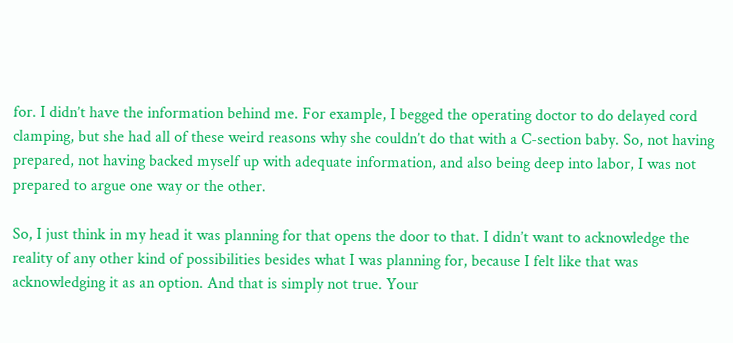for. I didn’t have the information behind me. For example, I begged the operating doctor to do delayed cord clamping, but she had all of these weird reasons why she couldn’t do that with a C-section baby. So, not having prepared, not having backed myself up with adequate information, and also being deep into labor, I was not prepared to argue one way or the other.

So, I just think in my head it was planning for that opens the door to that. I didn’t want to acknowledge the reality of any other kind of possibilities besides what I was planning for, because I felt like that was acknowledging it as an option. And that is simply not true. Your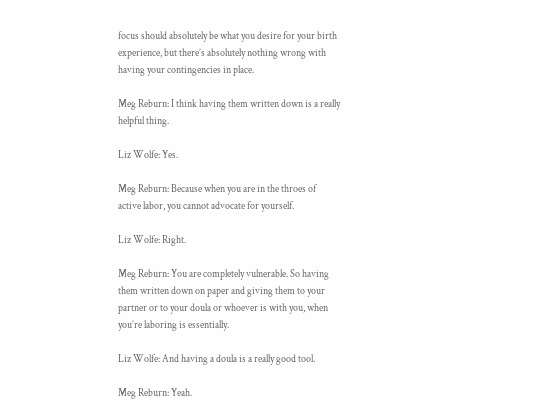focus should absolutely be what you desire for your birth experience, but there’s absolutely nothing wrong with having your contingencies in place.

Meg Reburn: I think having them written down is a really helpful thing.

Liz Wolfe: Yes.

Meg Reburn: Because when you are in the throes of active labor, you cannot advocate for yourself.

Liz Wolfe: Right.

Meg Reburn: You are completely vulnerable. So having them written down on paper and giving them to your partner or to your doula or whoever is with you, when you’re laboring is essentially.

Liz Wolfe: And having a doula is a really good tool.

Meg Reburn: Yeah.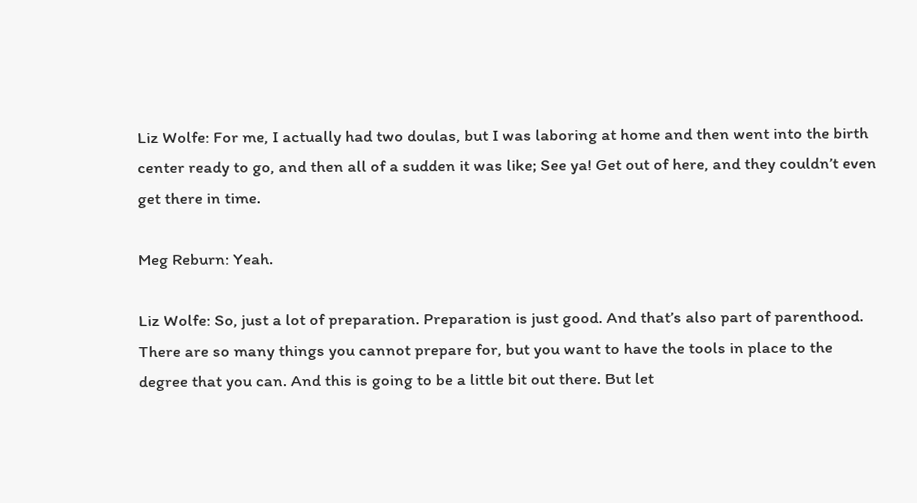Liz Wolfe: For me, I actually had two doulas, but I was laboring at home and then went into the birth center ready to go, and then all of a sudden it was like; See ya! Get out of here, and they couldn’t even get there in time.

Meg Reburn: Yeah.

Liz Wolfe: So, just a lot of preparation. Preparation is just good. And that’s also part of parenthood. There are so many things you cannot prepare for, but you want to have the tools in place to the degree that you can. And this is going to be a little bit out there. But let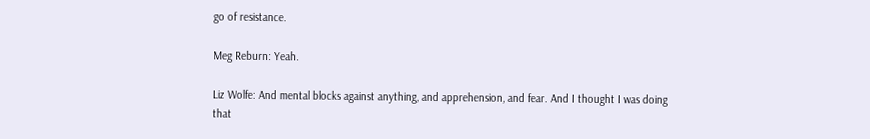go of resistance.

Meg Reburn: Yeah.

Liz Wolfe: And mental blocks against anything, and apprehension, and fear. And I thought I was doing that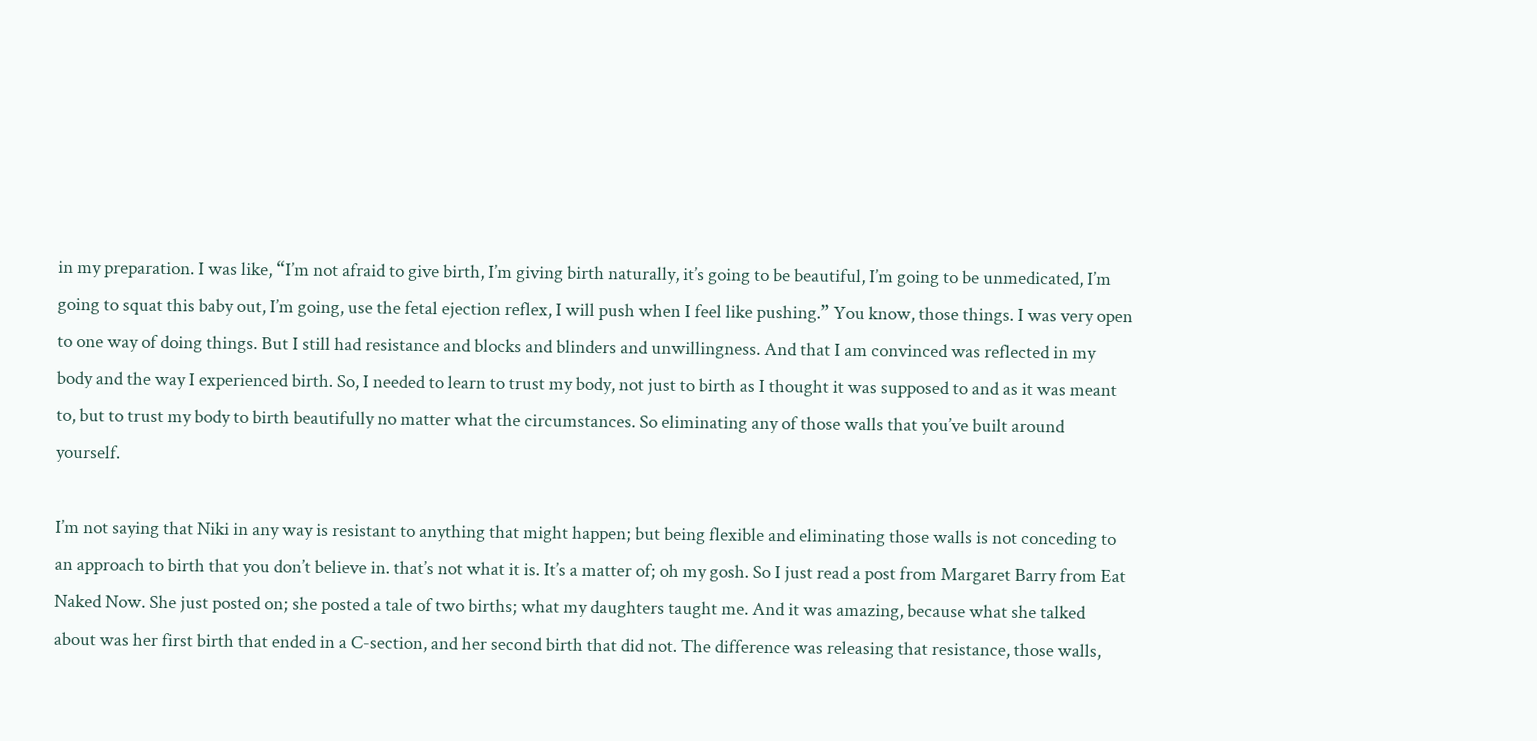in my preparation. I was like, “I’m not afraid to give birth, I’m giving birth naturally, it’s going to be beautiful, I’m going to be unmedicated, I’m going to squat this baby out, I’m going, use the fetal ejection reflex, I will push when I feel like pushing.” You know, those things. I was very open to one way of doing things. But I still had resistance and blocks and blinders and unwillingness. And that I am convinced was reflected in my body and the way I experienced birth. So, I needed to learn to trust my body, not just to birth as I thought it was supposed to and as it was meant to, but to trust my body to birth beautifully no matter what the circumstances. So eliminating any of those walls that you’ve built around yourself.

I’m not saying that Niki in any way is resistant to anything that might happen; but being flexible and eliminating those walls is not conceding to an approach to birth that you don’t believe in. that’s not what it is. It’s a matter of; oh my gosh. So I just read a post from Margaret Barry from Eat Naked Now. She just posted on; she posted a tale of two births; what my daughters taught me. And it was amazing, because what she talked about was her first birth that ended in a C-section, and her second birth that did not. The difference was releasing that resistance, those walls,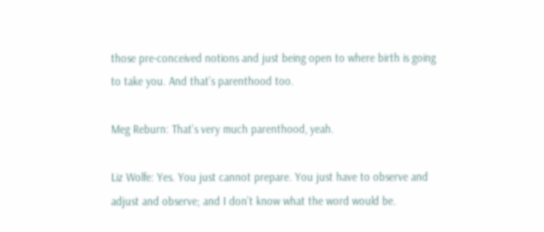those pre-conceived notions and just being open to where birth is going to take you. And that’s parenthood too.

Meg Reburn: That’s very much parenthood, yeah.

Liz Wolfe: Yes. You just cannot prepare. You just have to observe and adjust and observe; and I don’t know what the word would be.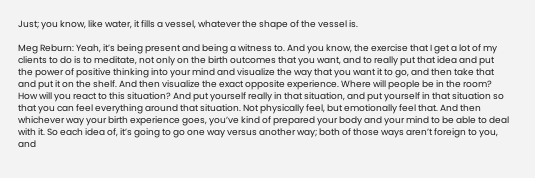Just; you know, like water, it fills a vessel, whatever the shape of the vessel is.

Meg Reburn: Yeah, it’s being present and being a witness to. And you know, the exercise that I get a lot of my clients to do is to meditate, not only on the birth outcomes that you want, and to really put that idea and put the power of positive thinking into your mind and visualize the way that you want it to go, and then take that and put it on the shelf. And then visualize the exact opposite experience. Where will people be in the room? How will you react to this situation? And put yourself really in that situation, and put yourself in that situation so that you can feel everything around that situation. Not physically feel, but emotionally feel that. And then whichever way your birth experience goes, you’ve kind of prepared your body and your mind to be able to deal with it. So each idea of, it’s going to go one way versus another way; both of those ways aren’t foreign to you, and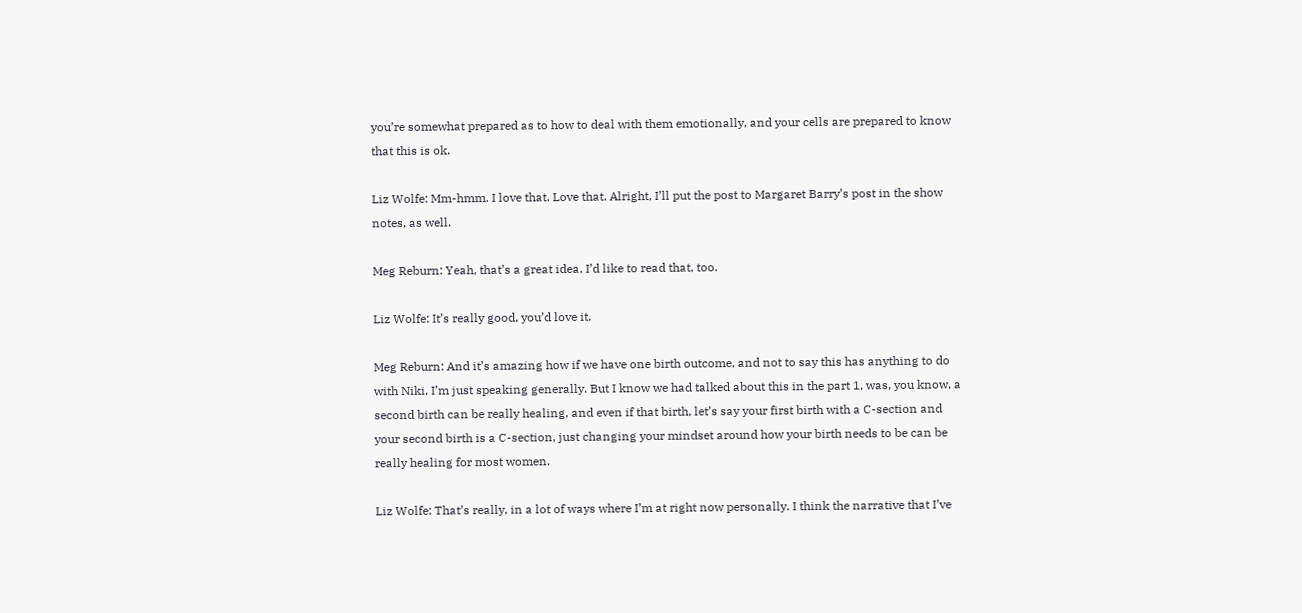you’re somewhat prepared as to how to deal with them emotionally, and your cells are prepared to know that this is ok.

Liz Wolfe: Mm-hmm. I love that. Love that. Alright, I’ll put the post to Margaret Barry’s post in the show notes, as well.

Meg Reburn: Yeah, that’s a great idea. I’d like to read that, too.

Liz Wolfe: It’s really good, you’d love it.

Meg Reburn: And it’s amazing how if we have one birth outcome, and not to say this has anything to do with Niki, I’m just speaking generally. But I know we had talked about this in the part 1, was, you know, a second birth can be really healing, and even if that birth, let’s say your first birth with a C-section and your second birth is a C-section, just changing your mindset around how your birth needs to be can be really healing for most women.

Liz Wolfe: That’s really, in a lot of ways where I’m at right now personally. I think the narrative that I’ve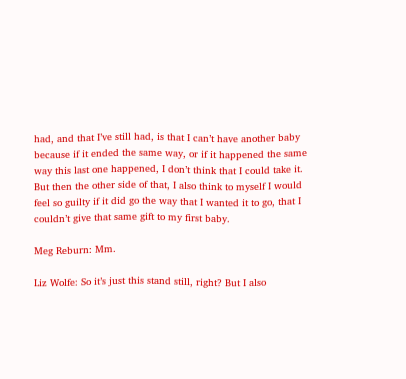had, and that I’ve still had, is that I can’t have another baby because if it ended the same way, or if it happened the same way this last one happened, I don’t think that I could take it. But then the other side of that, I also think to myself I would feel so guilty if it did go the way that I wanted it to go, that I couldn’t give that same gift to my first baby.

Meg Reburn: Mm.

Liz Wolfe: So it’s just this stand still, right? But I also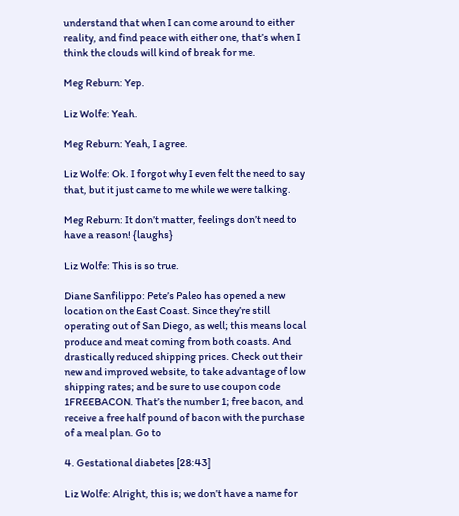understand that when I can come around to either reality, and find peace with either one, that’s when I think the clouds will kind of break for me.

Meg Reburn: Yep.

Liz Wolfe: Yeah.

Meg Reburn: Yeah, I agree.

Liz Wolfe: Ok. I forgot why I even felt the need to say that, but it just came to me while we were talking.

Meg Reburn: It don’t matter, feelings don’t need to have a reason! {laughs}

Liz Wolfe: This is so true.

Diane Sanfilippo: Pete’s Paleo has opened a new location on the East Coast. Since they’re still operating out of San Diego, as well; this means local produce and meat coming from both coasts. And drastically reduced shipping prices. Check out their new and improved website, to take advantage of low shipping rates; and be sure to use coupon code 1FREEBACON. That’s the number 1; free bacon, and receive a free half pound of bacon with the purchase of a meal plan. Go to

4. Gestational diabetes [28:43]

Liz Wolfe: Alright, this is; we don’t have a name for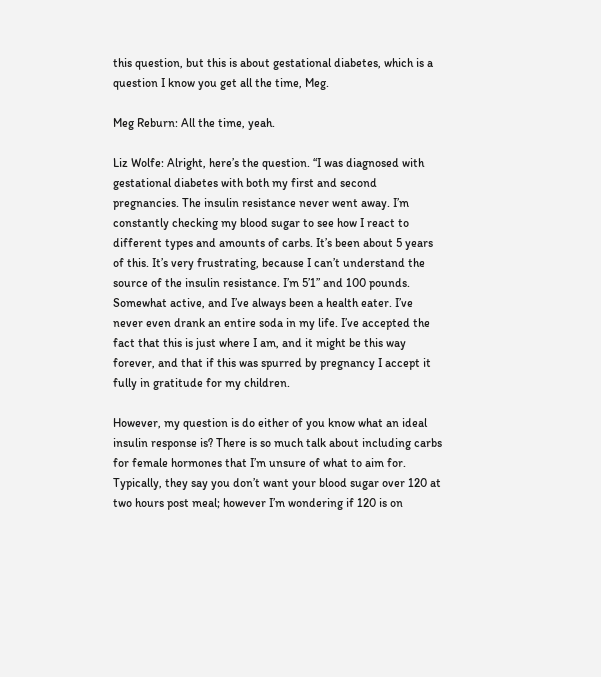this question, but this is about gestational diabetes, which is a question I know you get all the time, Meg.

Meg Reburn: All the time, yeah.

Liz Wolfe: Alright, here’s the question. “I was diagnosed with gestational diabetes with both my first and second pregnancies. The insulin resistance never went away. I’m constantly checking my blood sugar to see how I react to different types and amounts of carbs. It’s been about 5 years of this. It’s very frustrating, because I can’t understand the source of the insulin resistance. I’m 5’1” and 100 pounds. Somewhat active, and I’ve always been a health eater. I’ve never even drank an entire soda in my life. I’ve accepted the fact that this is just where I am, and it might be this way forever, and that if this was spurred by pregnancy I accept it fully in gratitude for my children.

However, my question is do either of you know what an ideal insulin response is? There is so much talk about including carbs for female hormones that I’m unsure of what to aim for. Typically, they say you don’t want your blood sugar over 120 at two hours post meal; however I’m wondering if 120 is on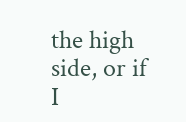the high side, or if I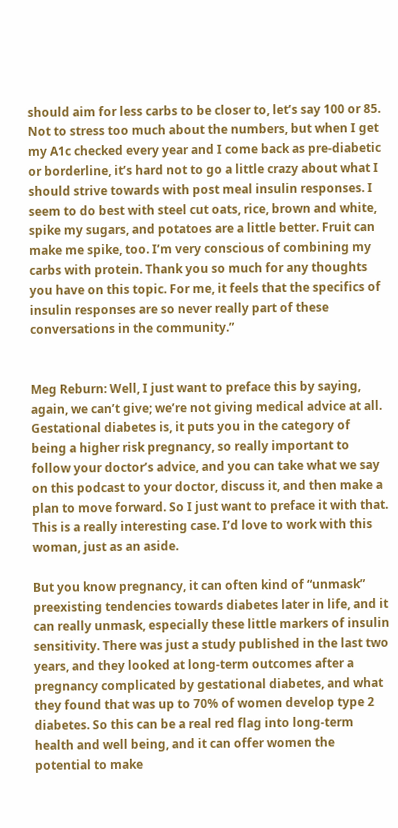should aim for less carbs to be closer to, let’s say 100 or 85. Not to stress too much about the numbers, but when I get my A1c checked every year and I come back as pre-diabetic or borderline, it’s hard not to go a little crazy about what I should strive towards with post meal insulin responses. I seem to do best with steel cut oats, rice, brown and white, spike my sugars, and potatoes are a little better. Fruit can make me spike, too. I’m very conscious of combining my carbs with protein. Thank you so much for any thoughts you have on this topic. For me, it feels that the specifics of insulin responses are so never really part of these conversations in the community.”


Meg Reburn: Well, I just want to preface this by saying, again, we can’t give; we’re not giving medical advice at all. Gestational diabetes is, it puts you in the category of being a higher risk pregnancy, so really important to follow your doctor’s advice, and you can take what we say on this podcast to your doctor, discuss it, and then make a plan to move forward. So I just want to preface it with that. This is a really interesting case. I’d love to work with this woman, just as an aside.

But you know pregnancy, it can often kind of “unmask” preexisting tendencies towards diabetes later in life, and it can really unmask, especially these little markers of insulin sensitivity. There was just a study published in the last two years, and they looked at long-term outcomes after a pregnancy complicated by gestational diabetes, and what they found that was up to 70% of women develop type 2 diabetes. So this can be a real red flag into long-term health and well being, and it can offer women the potential to make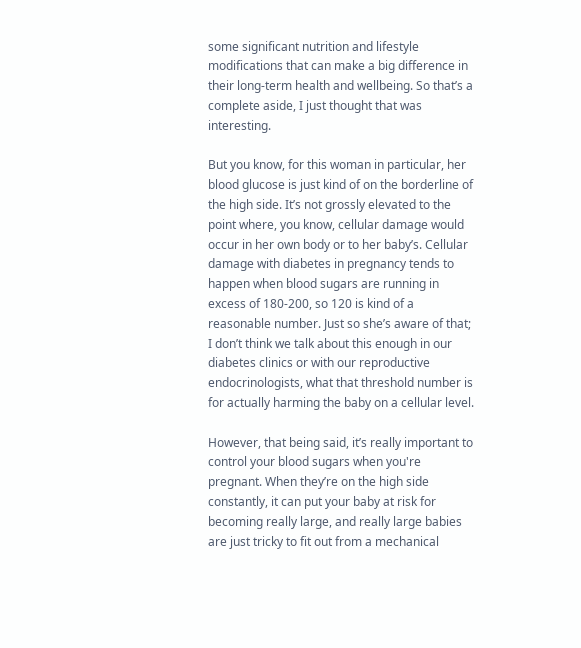some significant nutrition and lifestyle modifications that can make a big difference in their long-term health and wellbeing. So that’s a complete aside, I just thought that was interesting.

But you know, for this woman in particular, her blood glucose is just kind of on the borderline of the high side. It’s not grossly elevated to the point where, you know, cellular damage would occur in her own body or to her baby’s. Cellular damage with diabetes in pregnancy tends to happen when blood sugars are running in excess of 180-200, so 120 is kind of a reasonable number. Just so she’s aware of that; I don’t think we talk about this enough in our diabetes clinics or with our reproductive endocrinologists, what that threshold number is for actually harming the baby on a cellular level.

However, that being said, it’s really important to control your blood sugars when you're pregnant. When they’re on the high side constantly, it can put your baby at risk for becoming really large, and really large babies are just tricky to fit out from a mechanical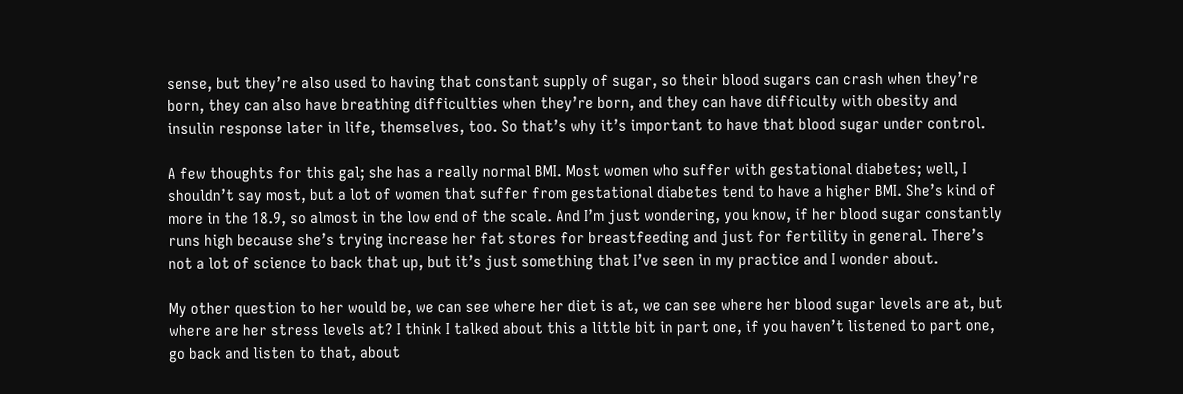sense, but they’re also used to having that constant supply of sugar, so their blood sugars can crash when they’re born, they can also have breathing difficulties when they’re born, and they can have difficulty with obesity and insulin response later in life, themselves, too. So that’s why it’s important to have that blood sugar under control.

A few thoughts for this gal; she has a really normal BMI. Most women who suffer with gestational diabetes; well, I shouldn’t say most, but a lot of women that suffer from gestational diabetes tend to have a higher BMI. She’s kind of more in the 18.9, so almost in the low end of the scale. And I’m just wondering, you know, if her blood sugar constantly runs high because she’s trying increase her fat stores for breastfeeding and just for fertility in general. There’s not a lot of science to back that up, but it’s just something that I’ve seen in my practice and I wonder about.

My other question to her would be, we can see where her diet is at, we can see where her blood sugar levels are at, but where are her stress levels at? I think I talked about this a little bit in part one, if you haven’t listened to part one, go back and listen to that, about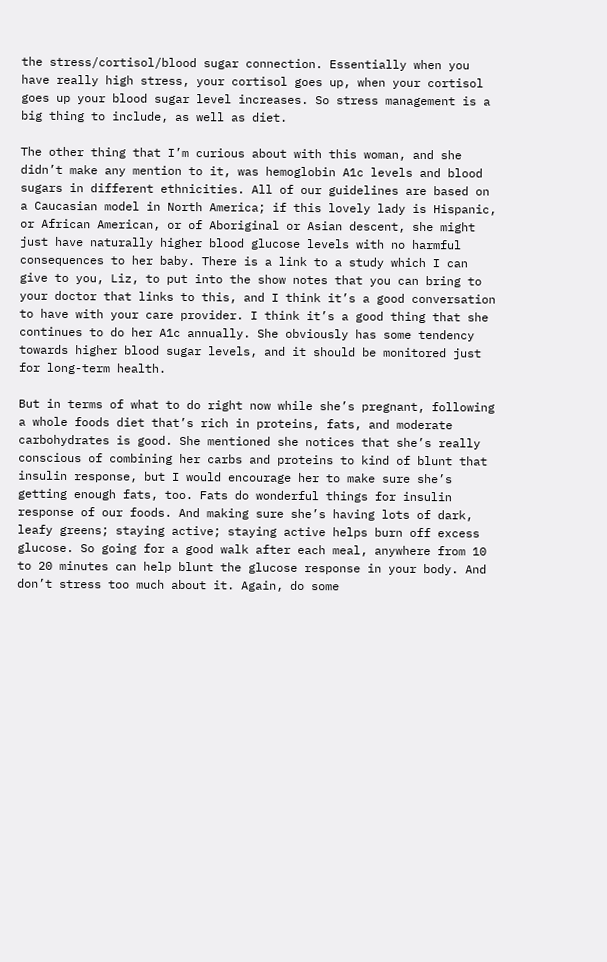the stress/cortisol/blood sugar connection. Essentially when you have really high stress, your cortisol goes up, when your cortisol goes up your blood sugar level increases. So stress management is a big thing to include, as well as diet.

The other thing that I’m curious about with this woman, and she didn’t make any mention to it, was hemoglobin A1c levels and blood sugars in different ethnicities. All of our guidelines are based on a Caucasian model in North America; if this lovely lady is Hispanic, or African American, or of Aboriginal or Asian descent, she might just have naturally higher blood glucose levels with no harmful consequences to her baby. There is a link to a study which I can give to you, Liz, to put into the show notes that you can bring to your doctor that links to this, and I think it’s a good conversation to have with your care provider. I think it’s a good thing that she continues to do her A1c annually. She obviously has some tendency towards higher blood sugar levels, and it should be monitored just for long-term health.

But in terms of what to do right now while she’s pregnant, following a whole foods diet that’s rich in proteins, fats, and moderate carbohydrates is good. She mentioned she notices that she’s really conscious of combining her carbs and proteins to kind of blunt that insulin response, but I would encourage her to make sure she’s getting enough fats, too. Fats do wonderful things for insulin response of our foods. And making sure she’s having lots of dark, leafy greens; staying active; staying active helps burn off excess glucose. So going for a good walk after each meal, anywhere from 10 to 20 minutes can help blunt the glucose response in your body. And don’t stress too much about it. Again, do some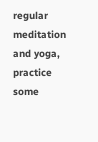regular meditation and yoga, practice some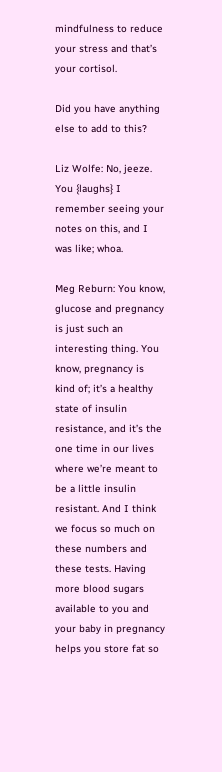mindfulness to reduce your stress and that’s your cortisol.

Did you have anything else to add to this?

Liz Wolfe: No, jeeze. You {laughs} I remember seeing your notes on this, and I was like; whoa.

Meg Reburn: You know, glucose and pregnancy is just such an interesting thing. You know, pregnancy is kind of; it’s a healthy state of insulin resistance, and it’s the one time in our lives where we’re meant to be a little insulin resistant. And I think we focus so much on these numbers and these tests. Having more blood sugars available to you and your baby in pregnancy helps you store fat so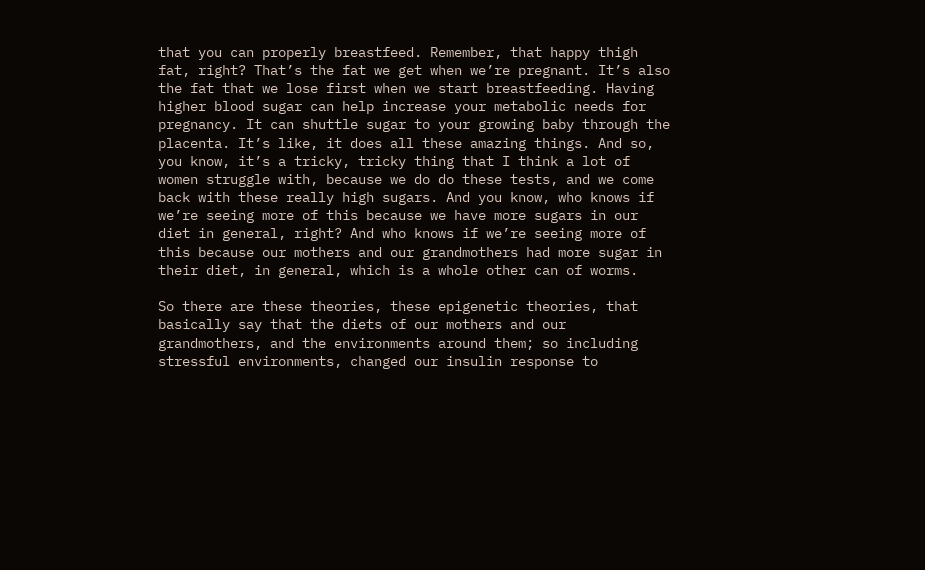that you can properly breastfeed. Remember, that happy thigh fat, right? That’s the fat we get when we’re pregnant. It’s also the fat that we lose first when we start breastfeeding. Having higher blood sugar can help increase your metabolic needs for pregnancy. It can shuttle sugar to your growing baby through the placenta. It’s like, it does all these amazing things. And so, you know, it’s a tricky, tricky thing that I think a lot of women struggle with, because we do do these tests, and we come back with these really high sugars. And you know, who knows if we’re seeing more of this because we have more sugars in our diet in general, right? And who knows if we’re seeing more of this because our mothers and our grandmothers had more sugar in their diet, in general, which is a whole other can of worms.

So there are these theories, these epigenetic theories, that basically say that the diets of our mothers and our grandmothers, and the environments around them; so including stressful environments, changed our insulin response to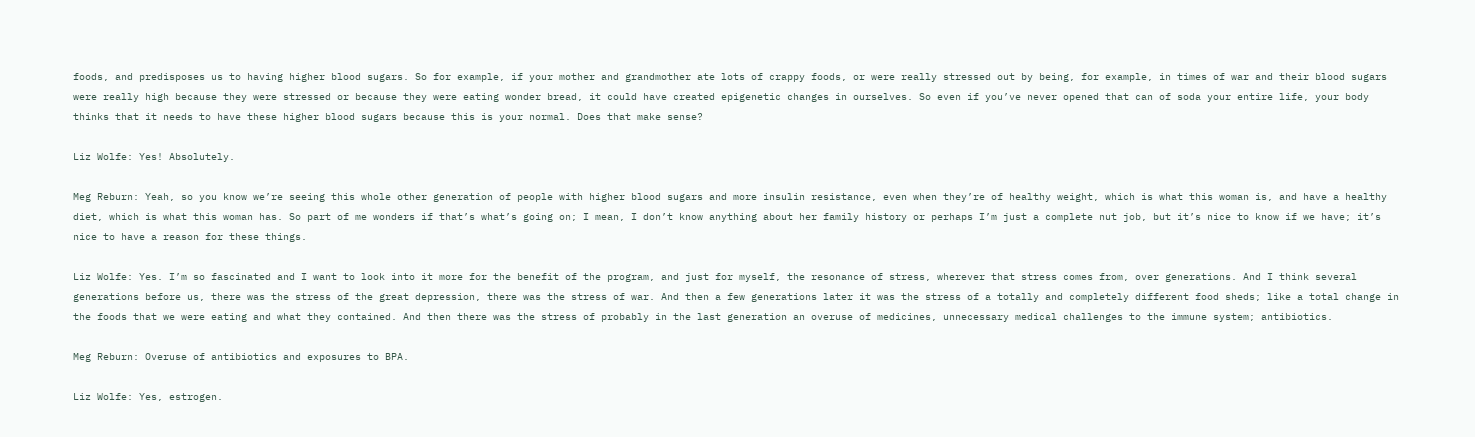foods, and predisposes us to having higher blood sugars. So for example, if your mother and grandmother ate lots of crappy foods, or were really stressed out by being, for example, in times of war and their blood sugars were really high because they were stressed or because they were eating wonder bread, it could have created epigenetic changes in ourselves. So even if you’ve never opened that can of soda your entire life, your body thinks that it needs to have these higher blood sugars because this is your normal. Does that make sense?

Liz Wolfe: Yes! Absolutely.

Meg Reburn: Yeah, so you know we’re seeing this whole other generation of people with higher blood sugars and more insulin resistance, even when they’re of healthy weight, which is what this woman is, and have a healthy diet, which is what this woman has. So part of me wonders if that’s what’s going on; I mean, I don’t know anything about her family history or perhaps I’m just a complete nut job, but it’s nice to know if we have; it’s nice to have a reason for these things.

Liz Wolfe: Yes. I’m so fascinated and I want to look into it more for the benefit of the program, and just for myself, the resonance of stress, wherever that stress comes from, over generations. And I think several generations before us, there was the stress of the great depression, there was the stress of war. And then a few generations later it was the stress of a totally and completely different food sheds; like a total change in the foods that we were eating and what they contained. And then there was the stress of probably in the last generation an overuse of medicines, unnecessary medical challenges to the immune system; antibiotics.

Meg Reburn: Overuse of antibiotics and exposures to BPA.

Liz Wolfe: Yes, estrogen.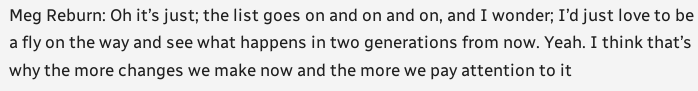Meg Reburn: Oh it’s just; the list goes on and on and on, and I wonder; I’d just love to be a fly on the way and see what happens in two generations from now. Yeah. I think that’s why the more changes we make now and the more we pay attention to it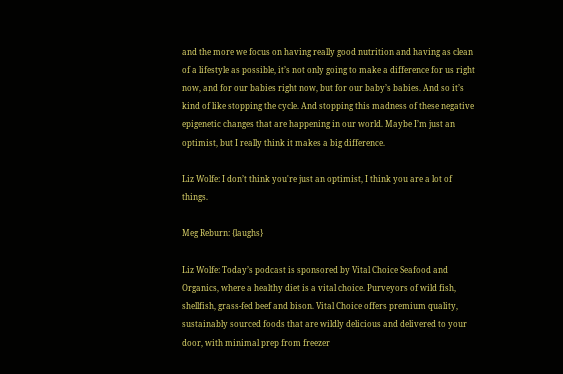and the more we focus on having really good nutrition and having as clean of a lifestyle as possible, it’s not only going to make a difference for us right now, and for our babies right now, but for our baby’s babies. And so it’s kind of like stopping the cycle. And stopping this madness of these negative epigenetic changes that are happening in our world. Maybe I’m just an optimist, but I really think it makes a big difference.

Liz Wolfe: I don’t think you're just an optimist, I think you are a lot of things.

Meg Reburn: {laughs}

Liz Wolfe: Today’s podcast is sponsored by Vital Choice Seafood and Organics, where a healthy diet is a vital choice. Purveyors of wild fish, shellfish, grass-fed beef and bison. Vital Choice offers premium quality, sustainably sourced foods that are wildly delicious and delivered to your door, with minimal prep from freezer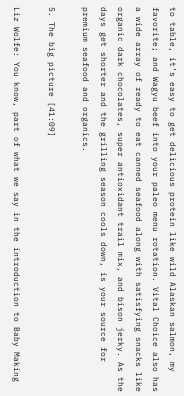to table, it’s easy to get delicious protein like wild Alaskan salmon, my favorite; and Wagyu beef into your paleo menu rotation. Vital Choice also has a wide array of ready to eat canned seafood along with satisfying snacks like organic dark chocolates, super antioxidant trail mix, and bison jerky. As the days get shorter and the grilling season cools down, is your source for premium seafood and organics.

5. The big picture [41:09]

Liz Wolfe: You know, part of what we say in the introduction to Baby Making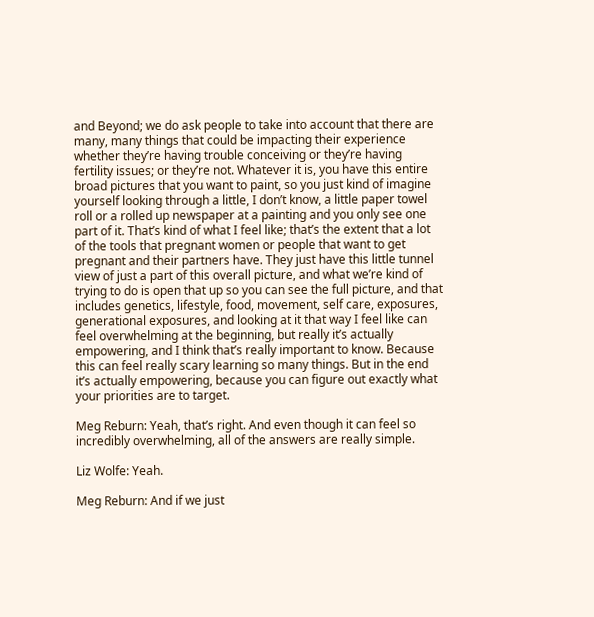and Beyond; we do ask people to take into account that there are many, many things that could be impacting their experience whether they’re having trouble conceiving or they’re having fertility issues; or they’re not. Whatever it is, you have this entire broad pictures that you want to paint, so you just kind of imagine yourself looking through a little, I don’t know, a little paper towel roll or a rolled up newspaper at a painting and you only see one part of it. That’s kind of what I feel like; that’s the extent that a lot of the tools that pregnant women or people that want to get pregnant and their partners have. They just have this little tunnel view of just a part of this overall picture, and what we’re kind of trying to do is open that up so you can see the full picture, and that includes genetics, lifestyle, food, movement, self care, exposures, generational exposures, and looking at it that way I feel like can feel overwhelming at the beginning, but really it’s actually empowering, and I think that’s really important to know. Because this can feel really scary learning so many things. But in the end it’s actually empowering, because you can figure out exactly what your priorities are to target.

Meg Reburn: Yeah, that’s right. And even though it can feel so incredibly overwhelming, all of the answers are really simple.

Liz Wolfe: Yeah.

Meg Reburn: And if we just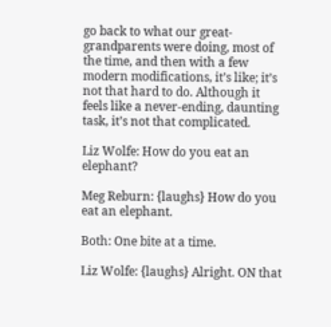go back to what our great-grandparents were doing, most of the time, and then with a few modern modifications, it’s like; it’s not that hard to do. Although it feels like a never-ending, daunting task, it’s not that complicated.

Liz Wolfe: How do you eat an elephant?

Meg Reburn: {laughs} How do you eat an elephant.

Both: One bite at a time.

Liz Wolfe: {laughs} Alright. ON that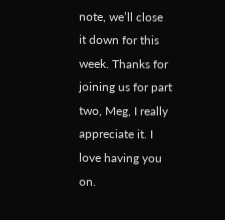note, we’ll close it down for this week. Thanks for joining us for part two, Meg, I really appreciate it. I love having you on.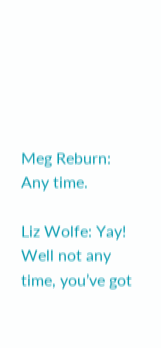Meg Reburn: Any time.

Liz Wolfe: Yay! Well not any time, you’ve got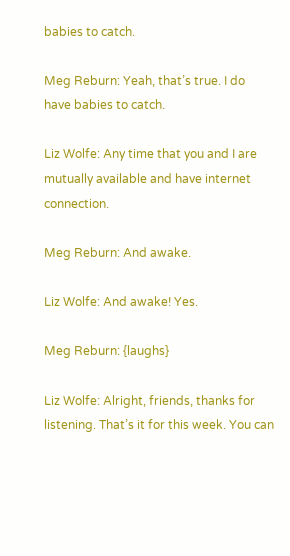babies to catch.

Meg Reburn: Yeah, that’s true. I do have babies to catch.

Liz Wolfe: Any time that you and I are mutually available and have internet connection.

Meg Reburn: And awake.

Liz Wolfe: And awake! Yes.

Meg Reburn: {laughs}

Liz Wolfe: Alright, friends, thanks for listening. That’s it for this week. You can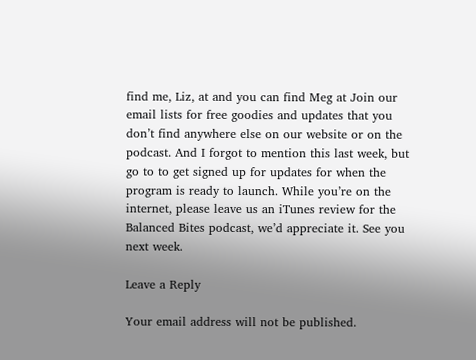find me, Liz, at and you can find Meg at Join our email lists for free goodies and updates that you don’t find anywhere else on our website or on the podcast. And I forgot to mention this last week, but go to to get signed up for updates for when the program is ready to launch. While you’re on the internet, please leave us an iTunes review for the Balanced Bites podcast, we’d appreciate it. See you next week.

Leave a Reply

Your email address will not be published.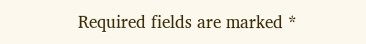Required fields are marked *